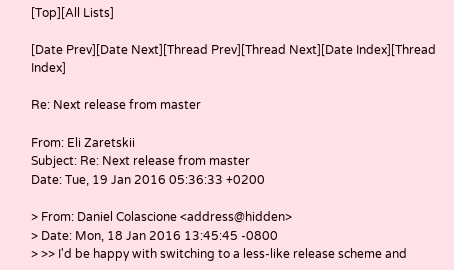[Top][All Lists]

[Date Prev][Date Next][Thread Prev][Thread Next][Date Index][Thread Index]

Re: Next release from master

From: Eli Zaretskii
Subject: Re: Next release from master
Date: Tue, 19 Jan 2016 05:36:33 +0200

> From: Daniel Colascione <address@hidden>
> Date: Mon, 18 Jan 2016 13:45:45 -0800
> >> I'd be happy with switching to a less-like release scheme and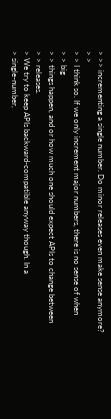> >> incrementing a single number. Do minor releases even make sense anymore?
> >
> > I think so. If we only increment major numbers, there is no sense of when
> > big
> > things happen, and or how much one should expect APIs to change between
> > releases.
> We try to keep APIs backward-compatible anyway though. In a
> single-number,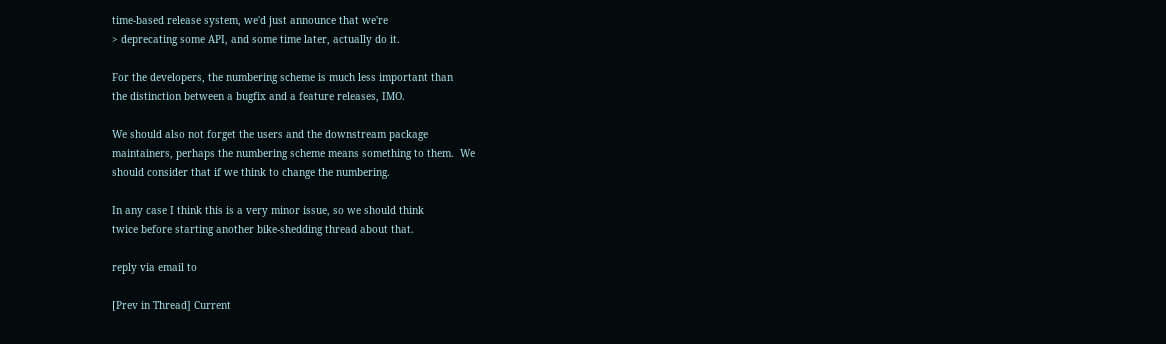time-based release system, we'd just announce that we're
> deprecating some API, and some time later, actually do it.

For the developers, the numbering scheme is much less important than
the distinction between a bugfix and a feature releases, IMO.

We should also not forget the users and the downstream package
maintainers, perhaps the numbering scheme means something to them.  We
should consider that if we think to change the numbering.

In any case I think this is a very minor issue, so we should think
twice before starting another bike-shedding thread about that.

reply via email to

[Prev in Thread] Current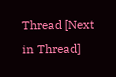Thread [Next in Thread]